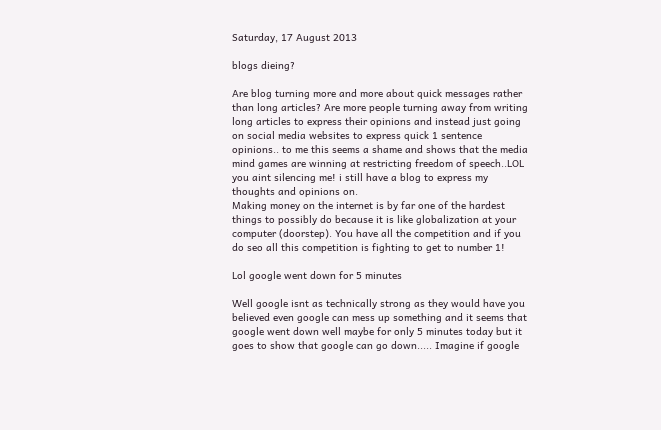Saturday, 17 August 2013

blogs dieing?

Are blog turning more and more about quick messages rather than long articles? Are more people turning away from writing long articles to express their opinions and instead just going on social media websites to express quick 1 sentence opinions.. to me this seems a shame and shows that the media mind games are winning at restricting freedom of speech..LOL you aint silencing me! i still have a blog to express my thoughts and opinions on.
Making money on the internet is by far one of the hardest things to possibly do because it is like globalization at your computer (doorstep). You have all the competition and if you do seo all this competition is fighting to get to number 1!

Lol google went down for 5 minutes

Well google isnt as technically strong as they would have you believed even google can mess up something and it seems that google went down well maybe for only 5 minutes today but it goes to show that google can go down..... Imagine if google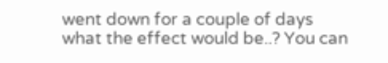went down for a couple of days what the effect would be..? You can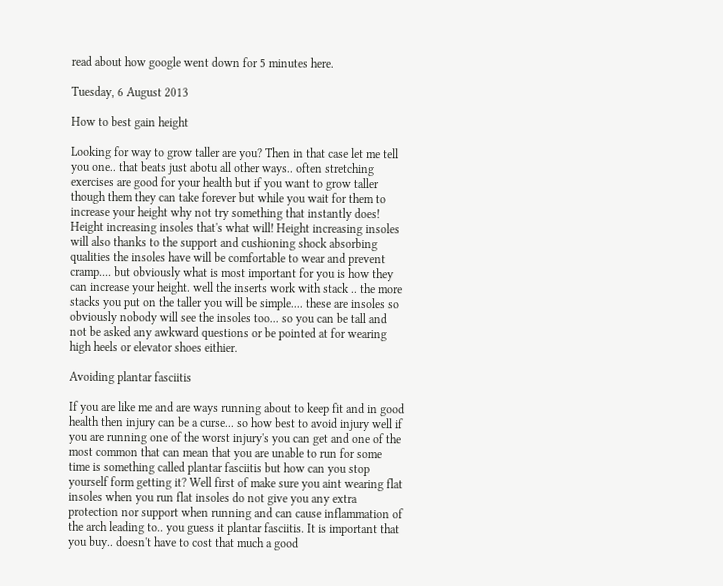read about how google went down for 5 minutes here.

Tuesday, 6 August 2013

How to best gain height

Looking for way to grow taller are you? Then in that case let me tell you one.. that beats just abotu all other ways.. often stretching exercises are good for your health but if you want to grow taller though them they can take forever but while you wait for them to increase your height why not try something that instantly does! Height increasing insoles that's what will! Height increasing insoles will also thanks to the support and cushioning shock absorbing qualities the insoles have will be comfortable to wear and prevent cramp.... but obviously what is most important for you is how they can increase your height. well the inserts work with stack .. the more stacks you put on the taller you will be simple.... these are insoles so obviously nobody will see the insoles too... so you can be tall and not be asked any awkward questions or be pointed at for wearing high heels or elevator shoes eithier.

Avoiding plantar fasciitis

If you are like me and are ways running about to keep fit and in good health then injury can be a curse... so how best to avoid injury well if you are running one of the worst injury's you can get and one of the most common that can mean that you are unable to run for some time is something called plantar fasciitis but how can you stop yourself form getting it? Well first of make sure you aint wearing flat insoles when you run flat insoles do not give you any extra protection nor support when running and can cause inflammation of the arch leading to.. you guess it plantar fasciitis. It is important that you buy.. doesn't have to cost that much a good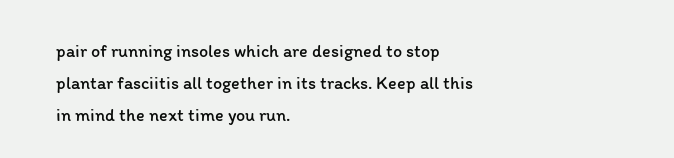pair of running insoles which are designed to stop plantar fasciitis all together in its tracks. Keep all this in mind the next time you run.